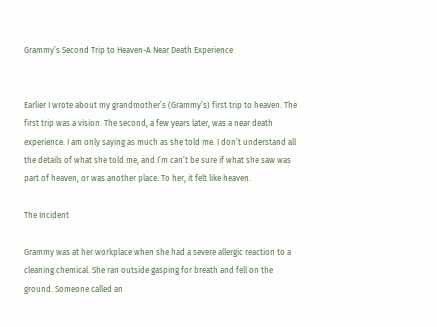Grammy’s Second Trip to Heaven-A Near Death Experience


Earlier I wrote about my grandmother’s (Grammy’s) first trip to heaven. The first trip was a vision. The second, a few years later, was a near death experience. I am only saying as much as she told me. I don’t understand all the details of what she told me, and I’m can’t be sure if what she saw was part of heaven, or was another place. To her, it felt like heaven.

The Incident

Grammy was at her workplace when she had a severe allergic reaction to a cleaning chemical. She ran outside gasping for breath and fell on the ground. Someone called an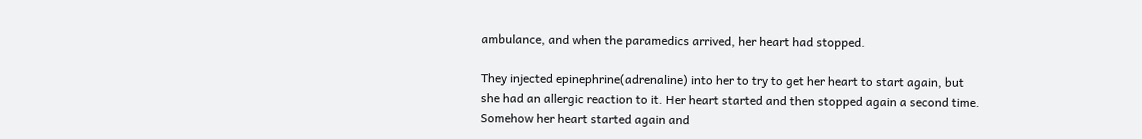ambulance, and when the paramedics arrived, her heart had stopped.

They injected epinephrine(adrenaline) into her to try to get her heart to start again, but she had an allergic reaction to it. Her heart started and then stopped again a second time. Somehow her heart started again and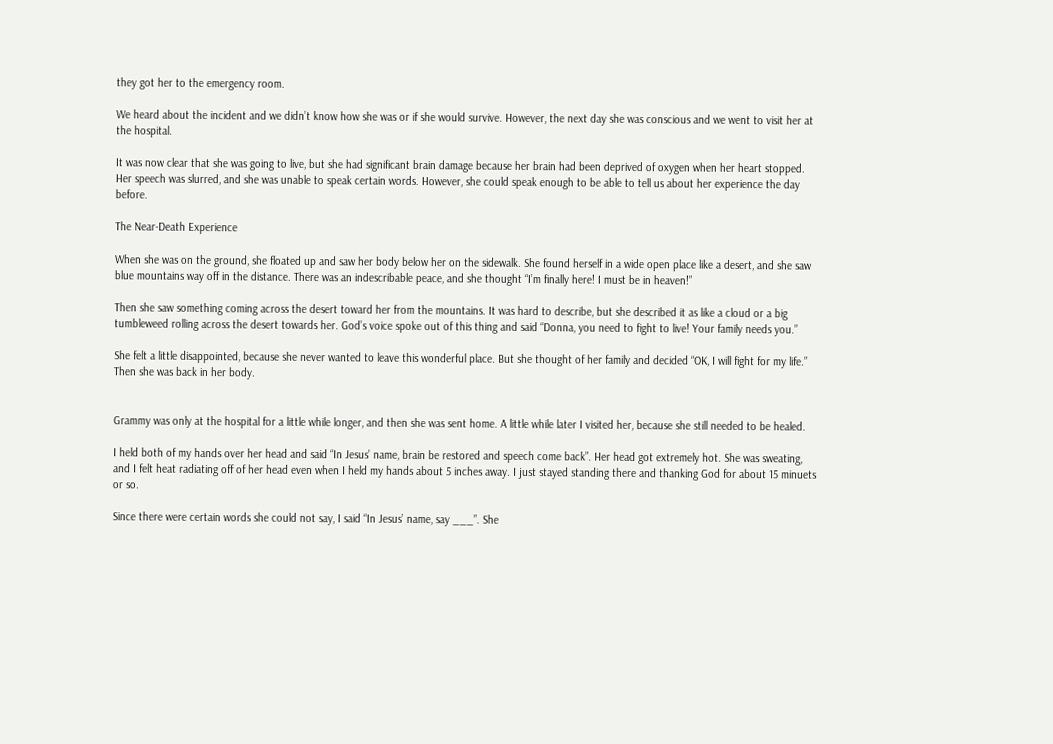they got her to the emergency room.

We heard about the incident and we didn’t know how she was or if she would survive. However, the next day she was conscious and we went to visit her at the hospital.

It was now clear that she was going to live, but she had significant brain damage because her brain had been deprived of oxygen when her heart stopped. Her speech was slurred, and she was unable to speak certain words. However, she could speak enough to be able to tell us about her experience the day before.

The Near-Death Experience

When she was on the ground, she floated up and saw her body below her on the sidewalk. She found herself in a wide open place like a desert, and she saw blue mountains way off in the distance. There was an indescribable peace, and she thought “I’m finally here! I must be in heaven!”

Then she saw something coming across the desert toward her from the mountains. It was hard to describe, but she described it as like a cloud or a big tumbleweed rolling across the desert towards her. God’s voice spoke out of this thing and said “Donna, you need to fight to live! Your family needs you.”

She felt a little disappointed, because she never wanted to leave this wonderful place. But she thought of her family and decided “OK, I will fight for my life.” Then she was back in her body.


Grammy was only at the hospital for a little while longer, and then she was sent home. A little while later I visited her, because she still needed to be healed.

I held both of my hands over her head and said “In Jesus’ name, brain be restored and speech come back”. Her head got extremely hot. She was sweating, and I felt heat radiating off of her head even when I held my hands about 5 inches away. I just stayed standing there and thanking God for about 15 minuets or so.

Since there were certain words she could not say, I said “In Jesus’ name, say ___”. She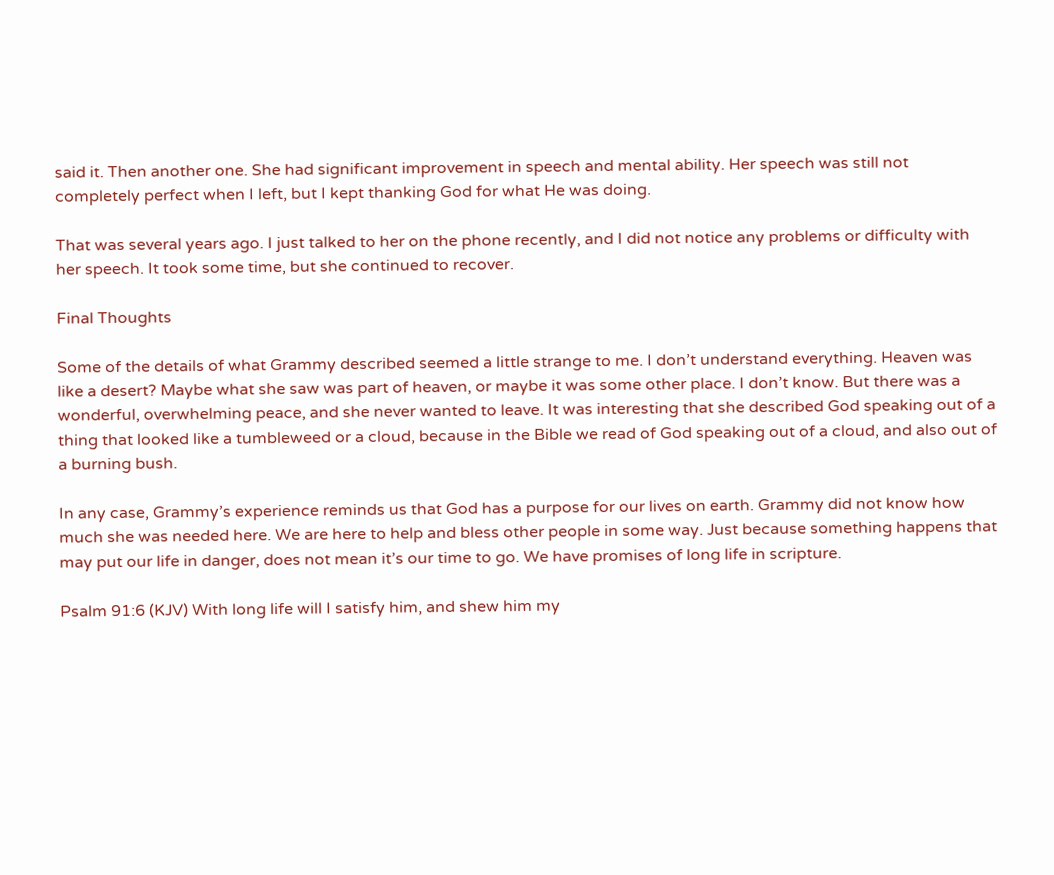said it. Then another one. She had significant improvement in speech and mental ability. Her speech was still not completely perfect when I left, but I kept thanking God for what He was doing.

That was several years ago. I just talked to her on the phone recently, and I did not notice any problems or difficulty with her speech. It took some time, but she continued to recover.

Final Thoughts

Some of the details of what Grammy described seemed a little strange to me. I don’t understand everything. Heaven was like a desert? Maybe what she saw was part of heaven, or maybe it was some other place. I don’t know. But there was a wonderful, overwhelming peace, and she never wanted to leave. It was interesting that she described God speaking out of a thing that looked like a tumbleweed or a cloud, because in the Bible we read of God speaking out of a cloud, and also out of a burning bush.

In any case, Grammy’s experience reminds us that God has a purpose for our lives on earth. Grammy did not know how much she was needed here. We are here to help and bless other people in some way. Just because something happens that may put our life in danger, does not mean it’s our time to go. We have promises of long life in scripture.

Psalm 91:6 (KJV) With long life will I satisfy him, and shew him my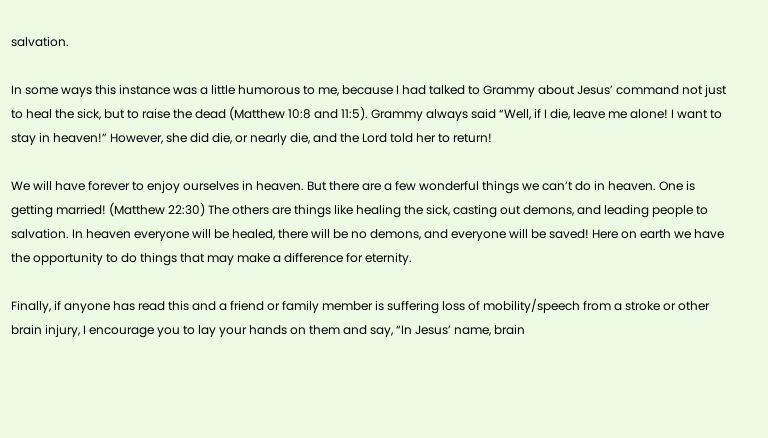salvation.

In some ways this instance was a little humorous to me, because I had talked to Grammy about Jesus’ command not just to heal the sick, but to raise the dead (Matthew 10:8 and 11:5). Grammy always said “Well, if I die, leave me alone! I want to stay in heaven!” However, she did die, or nearly die, and the Lord told her to return!

We will have forever to enjoy ourselves in heaven. But there are a few wonderful things we can’t do in heaven. One is getting married! (Matthew 22:30) The others are things like healing the sick, casting out demons, and leading people to salvation. In heaven everyone will be healed, there will be no demons, and everyone will be saved! Here on earth we have the opportunity to do things that may make a difference for eternity.

Finally, if anyone has read this and a friend or family member is suffering loss of mobility/speech from a stroke or other brain injury, I encourage you to lay your hands on them and say, “In Jesus’ name, brain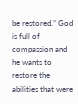be restored.” God is full of compassion and he wants to restore the abilities that were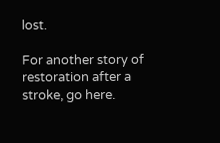lost.

For another story of restoration after a stroke, go here.